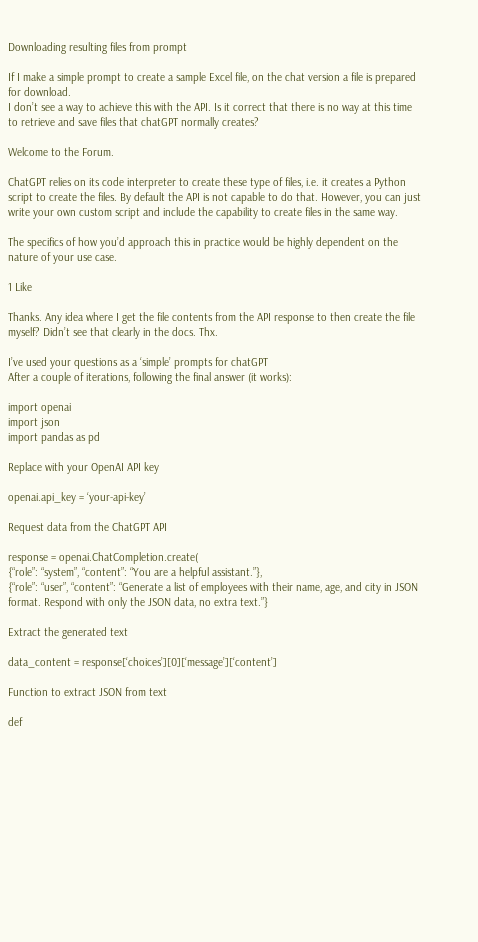Downloading resulting files from prompt

If I make a simple prompt to create a sample Excel file, on the chat version a file is prepared for download.
I don’t see a way to achieve this with the API. Is it correct that there is no way at this time to retrieve and save files that chatGPT normally creates?

Welcome to the Forum.

ChatGPT relies on its code interpreter to create these type of files, i.e. it creates a Python script to create the files. By default the API is not capable to do that. However, you can just write your own custom script and include the capability to create files in the same way.

The specifics of how you’d approach this in practice would be highly dependent on the nature of your use case.

1 Like

Thanks. Any idea where I get the file contents from the API response to then create the file myself? Didn’t see that clearly in the docs. Thx.

I’ve used your questions as a ‘simple’ prompts for chatGPT
After a couple of iterations, following the final answer (it works):

import openai
import json
import pandas as pd

Replace with your OpenAI API key

openai.api_key = ‘your-api-key’

Request data from the ChatGPT API

response = openai.ChatCompletion.create(
{“role”: “system”, “content”: “You are a helpful assistant.”},
{“role”: “user”, “content”: “Generate a list of employees with their name, age, and city in JSON format. Respond with only the JSON data, no extra text.”}

Extract the generated text

data_content = response[‘choices’][0][‘message’][‘content’]

Function to extract JSON from text

def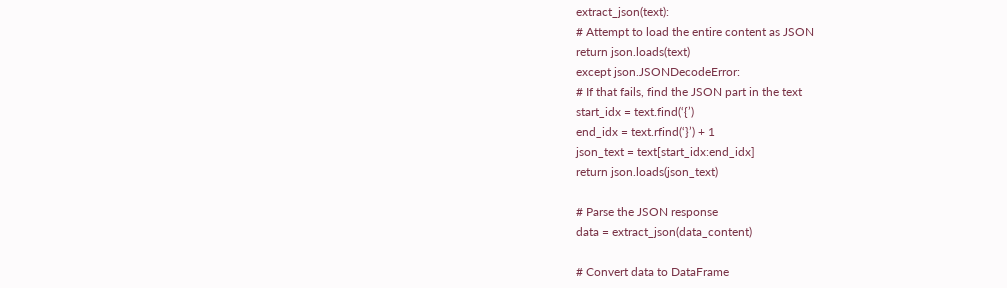extract_json(text):
# Attempt to load the entire content as JSON
return json.loads(text)
except json.JSONDecodeError:
# If that fails, find the JSON part in the text
start_idx = text.find(‘{’)
end_idx = text.rfind(‘}’) + 1
json_text = text[start_idx:end_idx]
return json.loads(json_text)

# Parse the JSON response
data = extract_json(data_content)

# Convert data to DataFrame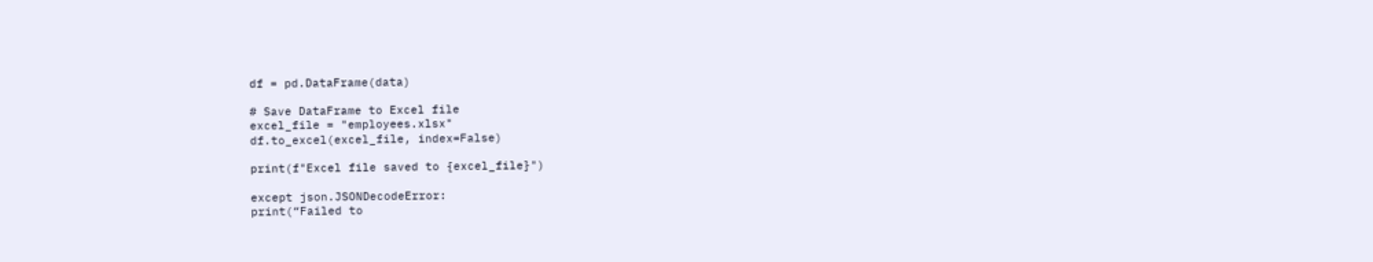df = pd.DataFrame(data)

# Save DataFrame to Excel file
excel_file = "employees.xlsx"
df.to_excel(excel_file, index=False)

print(f"Excel file saved to {excel_file}")

except json.JSONDecodeError:
print(“Failed to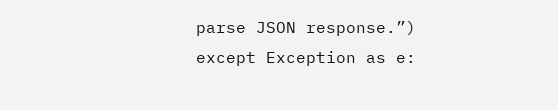parse JSON response.”)
except Exception as e: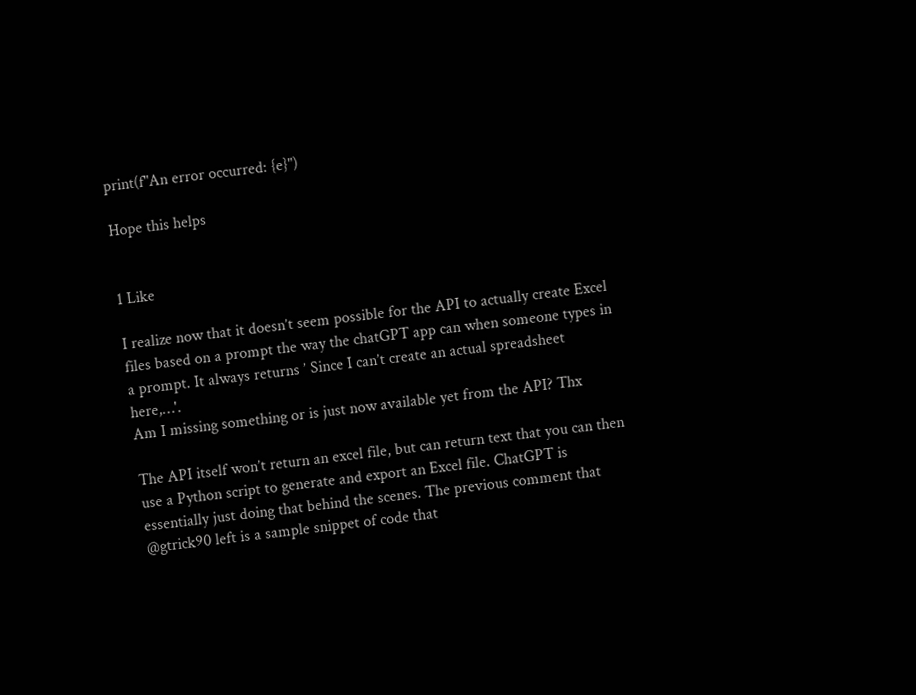print(f"An error occurred: {e}")

Hope this helps


1 Like

I realize now that it doesn’t seem possible for the API to actually create Excel files based on a prompt the way the chatGPT app can when someone types in a prompt. It always returns ’ Since I can’t create an actual spreadsheet here,…'.
Am I missing something or is just now available yet from the API? Thx

The API itself won’t return an excel file, but can return text that you can then use a Python script to generate and export an Excel file. ChatGPT is essentially just doing that behind the scenes. The previous comment that @gtrick90 left is a sample snippet of code that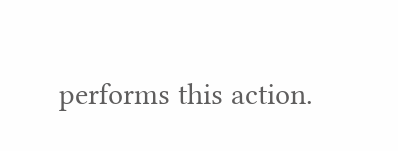performs this action.